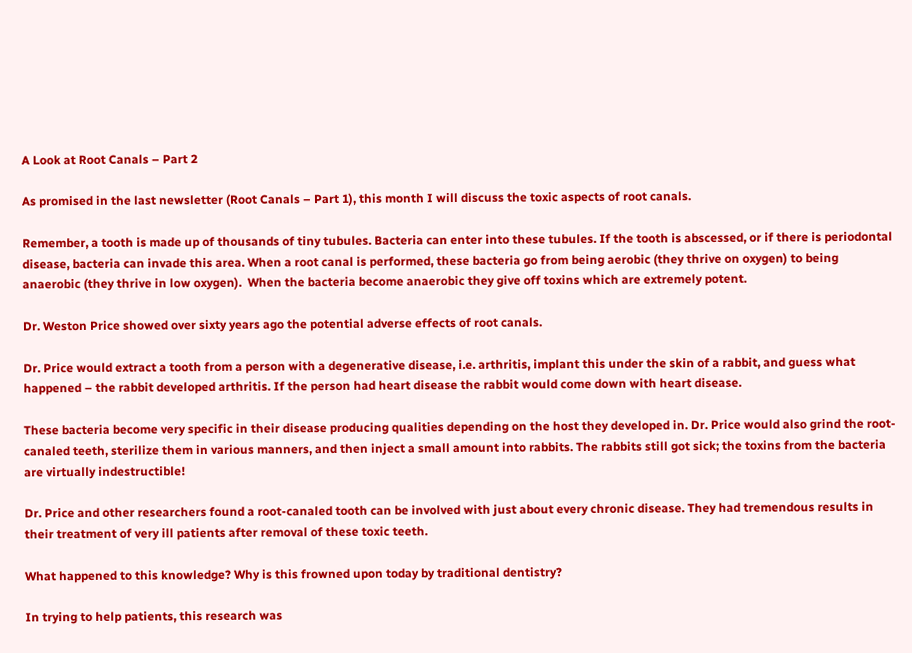A Look at Root Canals – Part 2

As promised in the last newsletter (Root Canals – Part 1), this month I will discuss the toxic aspects of root canals.

Remember, a tooth is made up of thousands of tiny tubules. Bacteria can enter into these tubules. If the tooth is abscessed, or if there is periodontal disease, bacteria can invade this area. When a root canal is performed, these bacteria go from being aerobic (they thrive on oxygen) to being anaerobic (they thrive in low oxygen).  When the bacteria become anaerobic they give off toxins which are extremely potent.

Dr. Weston Price showed over sixty years ago the potential adverse effects of root canals.

Dr. Price would extract a tooth from a person with a degenerative disease, i.e. arthritis, implant this under the skin of a rabbit, and guess what happened – the rabbit developed arthritis. If the person had heart disease the rabbit would come down with heart disease.

These bacteria become very specific in their disease producing qualities depending on the host they developed in. Dr. Price would also grind the root-canaled teeth, sterilize them in various manners, and then inject a small amount into rabbits. The rabbits still got sick; the toxins from the bacteria are virtually indestructible!

Dr. Price and other researchers found a root-canaled tooth can be involved with just about every chronic disease. They had tremendous results in their treatment of very ill patients after removal of these toxic teeth.

What happened to this knowledge? Why is this frowned upon today by traditional dentistry?

In trying to help patients, this research was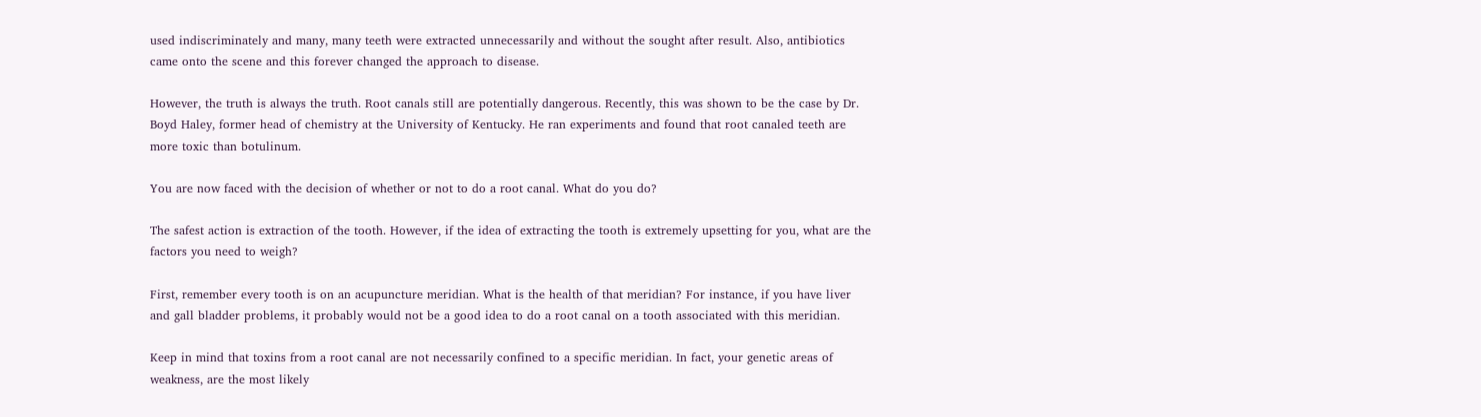used indiscriminately and many, many teeth were extracted unnecessarily and without the sought after result. Also, antibiotics came onto the scene and this forever changed the approach to disease.

However, the truth is always the truth. Root canals still are potentially dangerous. Recently, this was shown to be the case by Dr. Boyd Haley, former head of chemistry at the University of Kentucky. He ran experiments and found that root canaled teeth are more toxic than botulinum.

You are now faced with the decision of whether or not to do a root canal. What do you do?

The safest action is extraction of the tooth. However, if the idea of extracting the tooth is extremely upsetting for you, what are the factors you need to weigh?

First, remember every tooth is on an acupuncture meridian. What is the health of that meridian? For instance, if you have liver and gall bladder problems, it probably would not be a good idea to do a root canal on a tooth associated with this meridian.

Keep in mind that toxins from a root canal are not necessarily confined to a specific meridian. In fact, your genetic areas of weakness, are the most likely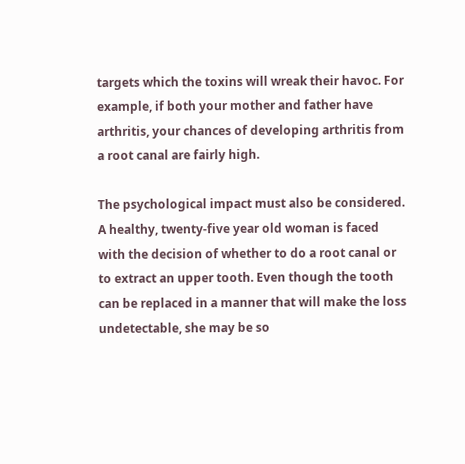targets which the toxins will wreak their havoc. For example, if both your mother and father have arthritis, your chances of developing arthritis from a root canal are fairly high.

The psychological impact must also be considered. A healthy, twenty-five year old woman is faced with the decision of whether to do a root canal or to extract an upper tooth. Even though the tooth can be replaced in a manner that will make the loss undetectable, she may be so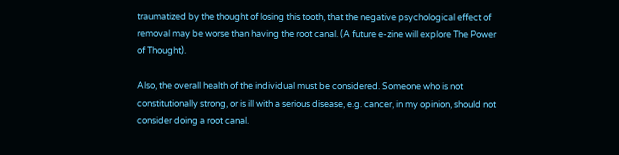traumatized by the thought of losing this tooth, that the negative psychological effect of removal may be worse than having the root canal. (A future e-zine will explore The Power of Thought).

Also, the overall health of the individual must be considered. Someone who is not constitutionally strong, or is ill with a serious disease, e.g. cancer, in my opinion, should not consider doing a root canal.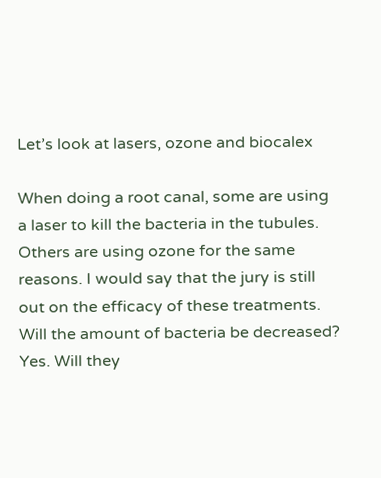Let’s look at lasers, ozone and biocalex

When doing a root canal, some are using a laser to kill the bacteria in the tubules. Others are using ozone for the same reasons. I would say that the jury is still out on the efficacy of these treatments. Will the amount of bacteria be decreased? Yes. Will they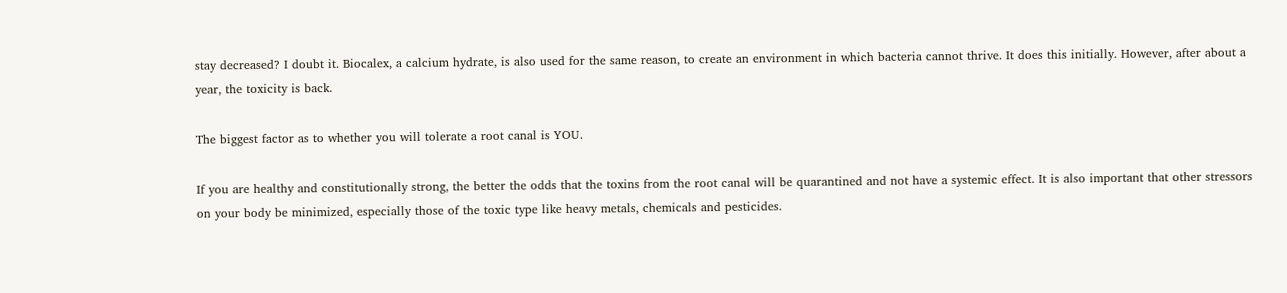stay decreased? I doubt it. Biocalex, a calcium hydrate, is also used for the same reason, to create an environment in which bacteria cannot thrive. It does this initially. However, after about a year, the toxicity is back.

The biggest factor as to whether you will tolerate a root canal is YOU.

If you are healthy and constitutionally strong, the better the odds that the toxins from the root canal will be quarantined and not have a systemic effect. It is also important that other stressors on your body be minimized, especially those of the toxic type like heavy metals, chemicals and pesticides.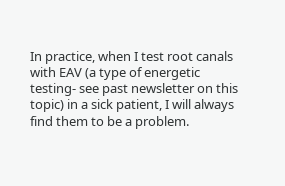In practice, when I test root canals with EAV (a type of energetic testing- see past newsletter on this topic) in a sick patient, I will always find them to be a problem.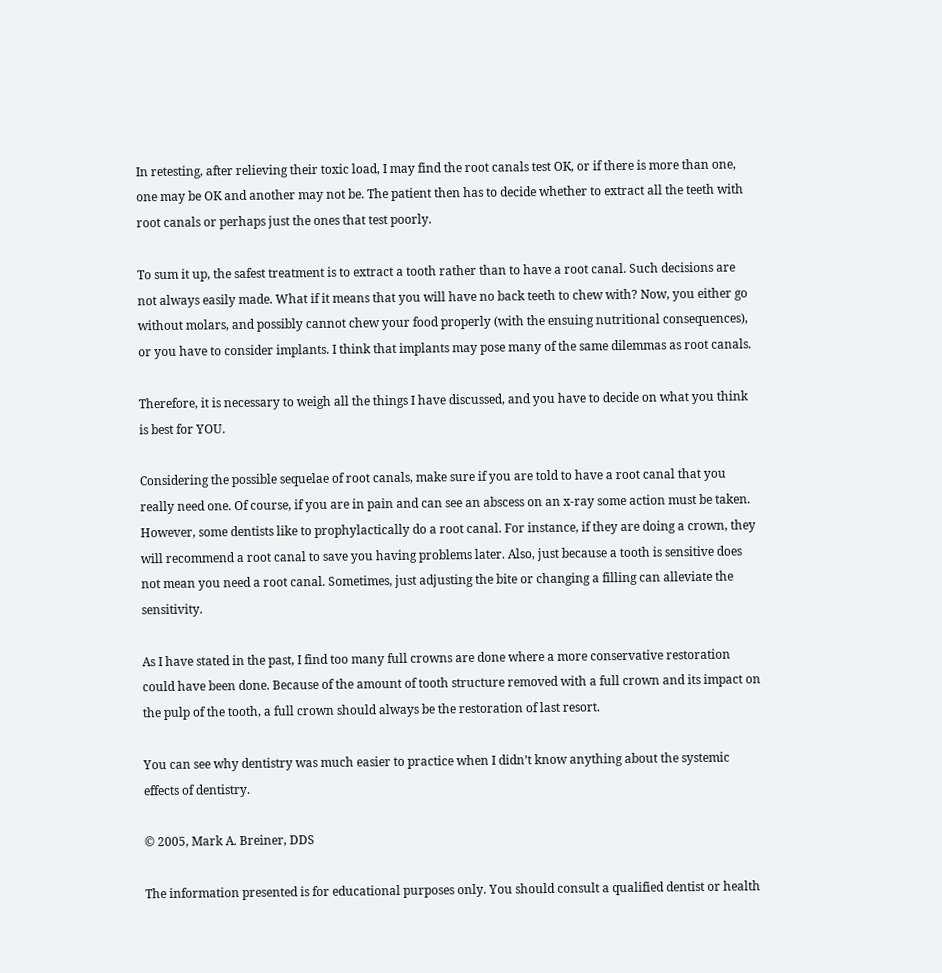In retesting, after relieving their toxic load, I may find the root canals test OK, or if there is more than one, one may be OK and another may not be. The patient then has to decide whether to extract all the teeth with root canals or perhaps just the ones that test poorly.

To sum it up, the safest treatment is to extract a tooth rather than to have a root canal. Such decisions are not always easily made. What if it means that you will have no back teeth to chew with? Now, you either go without molars, and possibly cannot chew your food properly (with the ensuing nutritional consequences), or you have to consider implants. I think that implants may pose many of the same dilemmas as root canals.

Therefore, it is necessary to weigh all the things I have discussed, and you have to decide on what you think is best for YOU.

Considering the possible sequelae of root canals, make sure if you are told to have a root canal that you really need one. Of course, if you are in pain and can see an abscess on an x-ray some action must be taken. However, some dentists like to prophylactically do a root canal. For instance, if they are doing a crown, they will recommend a root canal to save you having problems later. Also, just because a tooth is sensitive does not mean you need a root canal. Sometimes, just adjusting the bite or changing a filling can alleviate the sensitivity.

As I have stated in the past, I find too many full crowns are done where a more conservative restoration could have been done. Because of the amount of tooth structure removed with a full crown and its impact on the pulp of the tooth, a full crown should always be the restoration of last resort.

You can see why dentistry was much easier to practice when I didn’t know anything about the systemic effects of dentistry.

© 2005, Mark A. Breiner, DDS

The information presented is for educational purposes only. You should consult a qualified dentist or health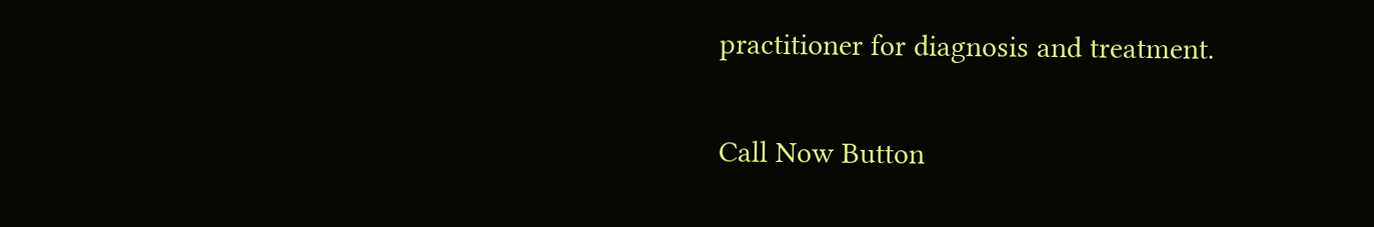practitioner for diagnosis and treatment.

Call Now Button